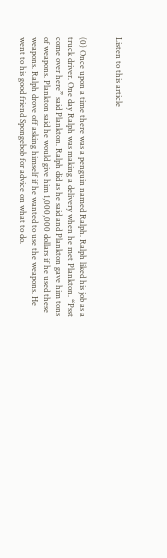Listen to this article


(0) Once upon a time there was a penguin named Ralph. Ralph liked his job as a truck driver. One day Ralph was making a delivery when he met Plankton. “Psst come over here” said Plankton. Ralph did as he said and Plankton gave him tons of weapons. Plankton said he would give him 1,000,000 dollars if he used these weapons. Ralph drove off asking himself if he wanted to use the weapons. He went to his good friend Spongebob for advice on what to do.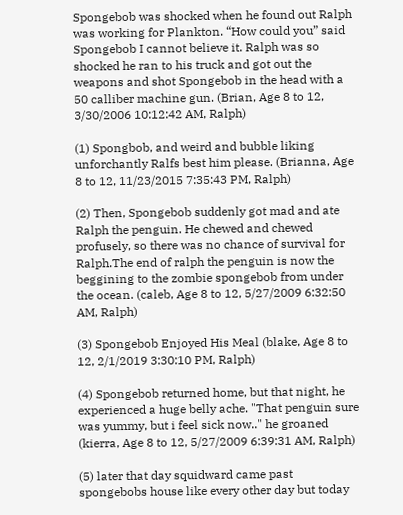Spongebob was shocked when he found out Ralph was working for Plankton. “How could you” said Spongebob I cannot believe it. Ralph was so shocked he ran to his truck and got out the weapons and shot Spongebob in the head with a 50 calliber machine gun. (Brian, Age 8 to 12, 3/30/2006 10:12:42 AM, Ralph)

(1) Spongbob, and weird and bubble liking unforchantly Ralfs best him please. (Brianna, Age 8 to 12, 11/23/2015 7:35:43 PM, Ralph)

(2) Then, Spongebob suddenly got mad and ate Ralph the penguin. He chewed and chewed profusely, so there was no chance of survival for Ralph.The end of ralph the penguin is now the beggining to the zombie spongebob from under the ocean. (caleb, Age 8 to 12, 5/27/2009 6:32:50 AM, Ralph)

(3) Spongebob Enjoyed His Meal (blake, Age 8 to 12, 2/1/2019 3:30:10 PM, Ralph)

(4) Spongebob returned home, but that night, he experienced a huge belly ache. "That penguin sure was yummy, but i feel sick now.." he groaned (kierra, Age 8 to 12, 5/27/2009 6:39:31 AM, Ralph)

(5) later that day squidward came past spongebobs house like every other day but today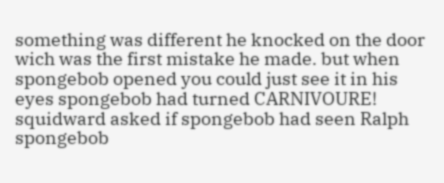something was different he knocked on the door wich was the first mistake he made. but when spongebob opened you could just see it in his eyes spongebob had turned CARNIVOURE! squidward asked if spongebob had seen Ralph spongebob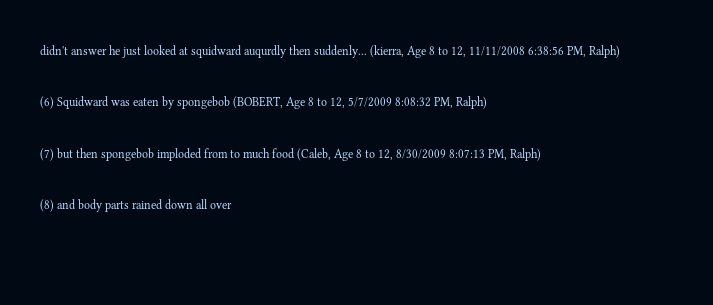didn't answer he just looked at squidward auqurdly then suddenly... (kierra, Age 8 to 12, 11/11/2008 6:38:56 PM, Ralph)

(6) Squidward was eaten by spongebob (BOBERT, Age 8 to 12, 5/7/2009 8:08:32 PM, Ralph)

(7) but then spongebob imploded from to much food (Caleb, Age 8 to 12, 8/30/2009 8:07:13 PM, Ralph)

(8) and body parts rained down all over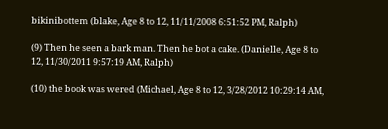bikinibottem (blake, Age 8 to 12, 11/11/2008 6:51:52 PM, Ralph)

(9) Then he seen a bark man. Then he bot a cake. (Danielle, Age 8 to 12, 11/30/2011 9:57:19 AM, Ralph)

(10) the book was wered (Michael, Age 8 to 12, 3/28/2012 10:29:14 AM,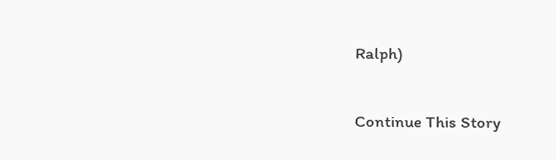Ralph)

Continue This Story